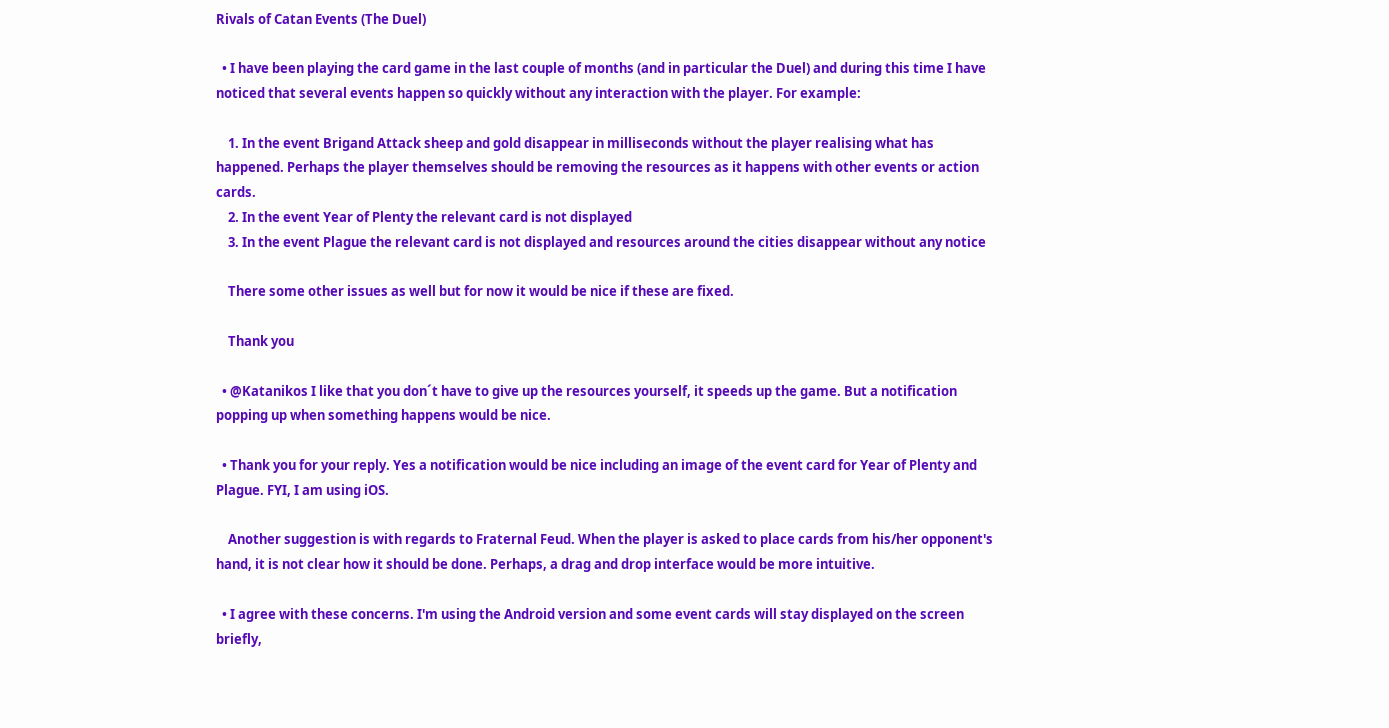Rivals of Catan Events (The Duel)

  • I have been playing the card game in the last couple of months (and in particular the Duel) and during this time I have noticed that several events happen so quickly without any interaction with the player. For example:

    1. In the event Brigand Attack sheep and gold disappear in milliseconds without the player realising what has happened. Perhaps the player themselves should be removing the resources as it happens with other events or action cards.
    2. In the event Year of Plenty the relevant card is not displayed
    3. In the event Plague the relevant card is not displayed and resources around the cities disappear without any notice

    There some other issues as well but for now it would be nice if these are fixed.

    Thank you

  • @Katanikos I like that you don´t have to give up the resources yourself, it speeds up the game. But a notification popping up when something happens would be nice.

  • Thank you for your reply. Yes a notification would be nice including an image of the event card for Year of Plenty and Plague. FYI, I am using iOS.

    Another suggestion is with regards to Fraternal Feud. When the player is asked to place cards from his/her opponent's hand, it is not clear how it should be done. Perhaps, a drag and drop interface would be more intuitive.

  • I agree with these concerns. I'm using the Android version and some event cards will stay displayed on the screen briefly,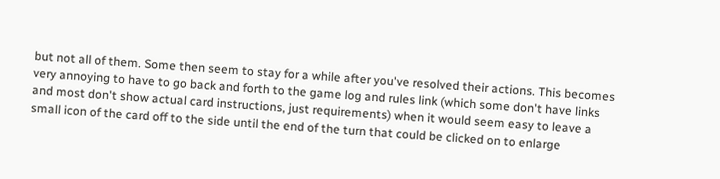but not all of them. Some then seem to stay for a while after you've resolved their actions. This becomes very annoying to have to go back and forth to the game log and rules link (which some don't have links and most don't show actual card instructions, just requirements) when it would seem easy to leave a small icon of the card off to the side until the end of the turn that could be clicked on to enlarge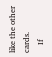like the other cards.
    If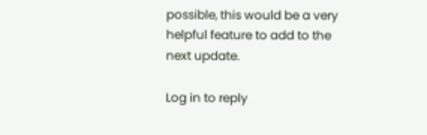possible, this would be a very helpful feature to add to the next update.

Log in to reply